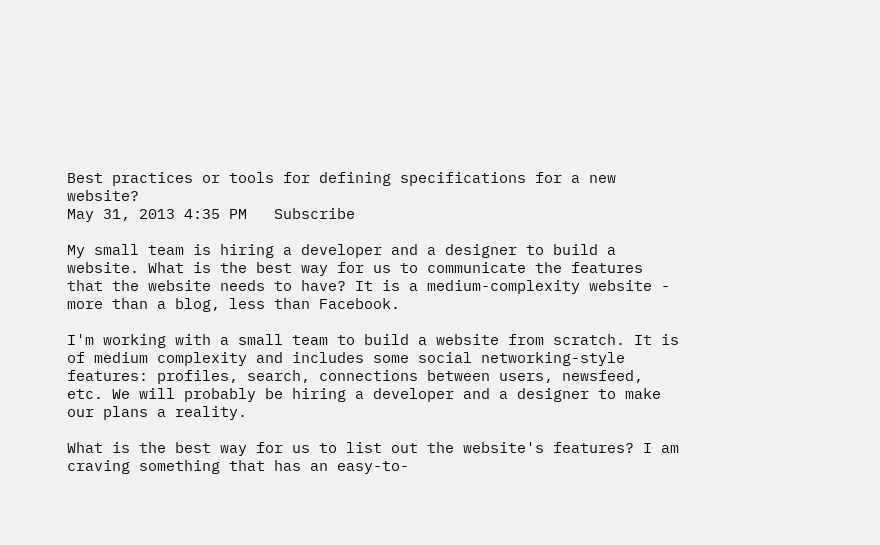Best practices or tools for defining specifications for a new website?
May 31, 2013 4:35 PM   Subscribe

My small team is hiring a developer and a designer to build a website. What is the best way for us to communicate the features that the website needs to have? It is a medium-complexity website - more than a blog, less than Facebook.

I'm working with a small team to build a website from scratch. It is of medium complexity and includes some social networking-style features: profiles, search, connections between users, newsfeed, etc. We will probably be hiring a developer and a designer to make our plans a reality.

What is the best way for us to list out the website's features? I am craving something that has an easy-to-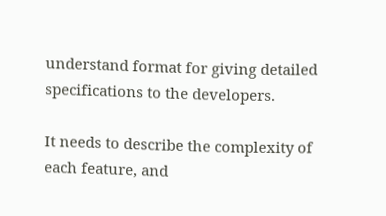understand format for giving detailed specifications to the developers.

It needs to describe the complexity of each feature, and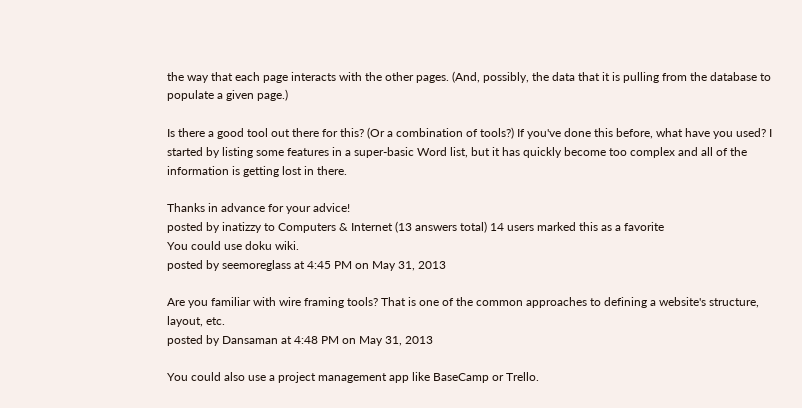the way that each page interacts with the other pages. (And, possibly, the data that it is pulling from the database to populate a given page.)

Is there a good tool out there for this? (Or a combination of tools?) If you've done this before, what have you used? I started by listing some features in a super-basic Word list, but it has quickly become too complex and all of the information is getting lost in there.

Thanks in advance for your advice!
posted by inatizzy to Computers & Internet (13 answers total) 14 users marked this as a favorite
You could use doku wiki.
posted by seemoreglass at 4:45 PM on May 31, 2013

Are you familiar with wire framing tools? That is one of the common approaches to defining a website's structure, layout, etc.
posted by Dansaman at 4:48 PM on May 31, 2013

You could also use a project management app like BaseCamp or Trello.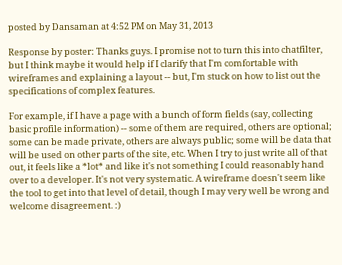posted by Dansaman at 4:52 PM on May 31, 2013

Response by poster: Thanks guys. I promise not to turn this into chatfilter, but I think maybe it would help if I clarify that I'm comfortable with wireframes and explaining a layout -- but, I'm stuck on how to list out the specifications of complex features.

For example, if I have a page with a bunch of form fields (say, collecting basic profile information) -- some of them are required, others are optional; some can be made private, others are always public; some will be data that will be used on other parts of the site, etc. When I try to just write all of that out, it feels like a *lot* and like it's not something I could reasonably hand over to a developer. It's not very systematic. A wireframe doesn't seem like the tool to get into that level of detail, though I may very well be wrong and welcome disagreement. :)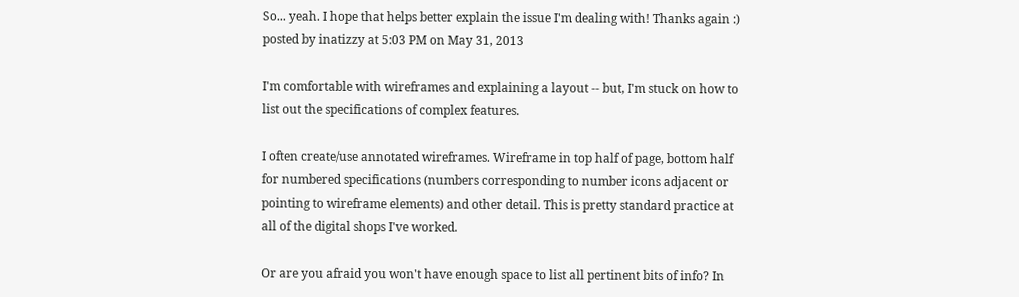So... yeah. I hope that helps better explain the issue I'm dealing with! Thanks again :)
posted by inatizzy at 5:03 PM on May 31, 2013

I'm comfortable with wireframes and explaining a layout -- but, I'm stuck on how to list out the specifications of complex features.

I often create/use annotated wireframes. Wireframe in top half of page, bottom half for numbered specifications (numbers corresponding to number icons adjacent or pointing to wireframe elements) and other detail. This is pretty standard practice at all of the digital shops I've worked.

Or are you afraid you won't have enough space to list all pertinent bits of info? In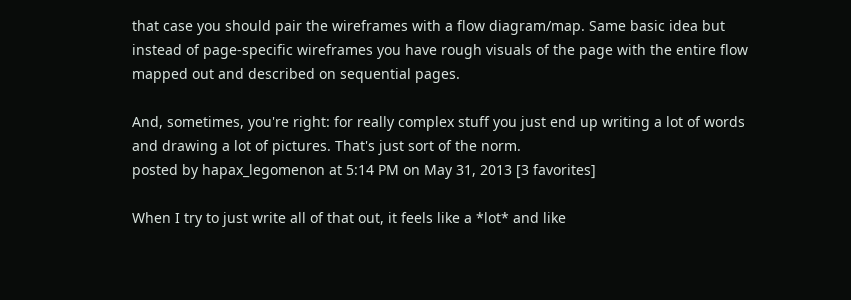that case you should pair the wireframes with a flow diagram/map. Same basic idea but instead of page-specific wireframes you have rough visuals of the page with the entire flow mapped out and described on sequential pages.

And, sometimes, you're right: for really complex stuff you just end up writing a lot of words and drawing a lot of pictures. That's just sort of the norm.
posted by hapax_legomenon at 5:14 PM on May 31, 2013 [3 favorites]

When I try to just write all of that out, it feels like a *lot* and like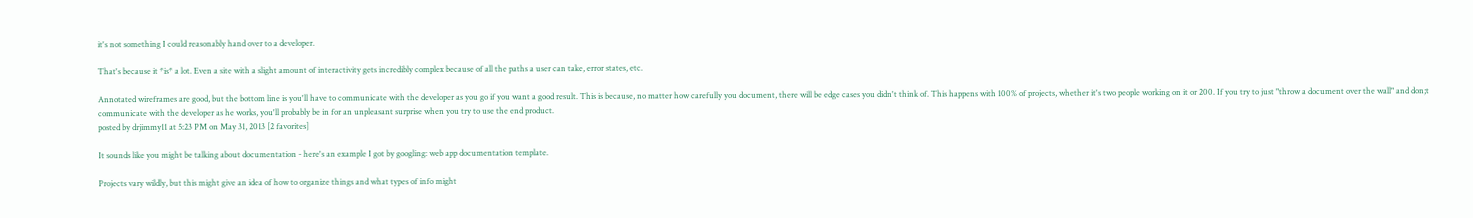it's not something I could reasonably hand over to a developer.

That's because it *is* a lot. Even a site with a slight amount of interactivity gets incredibly complex because of all the paths a user can take, error states, etc.

Annotated wireframes are good, but the bottom line is you'll have to communicate with the developer as you go if you want a good result. This is because, no matter how carefully you document, there will be edge cases you didn't think of. This happens with 100% of projects, whether it's two people working on it or 200. If you try to just "throw a document over the wall" and don;t communicate with the developer as he works, you'll probably be in for an unpleasant surprise when you try to use the end product.
posted by drjimmy11 at 5:23 PM on May 31, 2013 [2 favorites]

It sounds like you might be talking about documentation - here's an example I got by googling: web app documentation template.

Projects vary wildly, but this might give an idea of how to organize things and what types of info might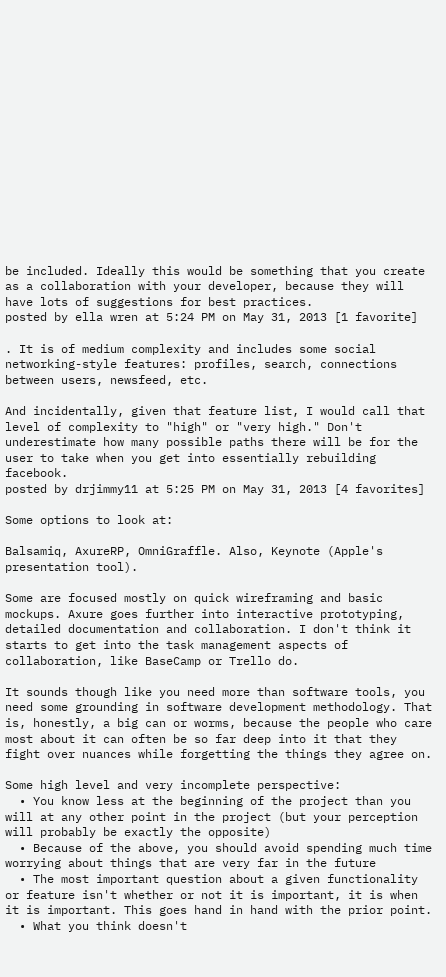be included. Ideally this would be something that you create as a collaboration with your developer, because they will have lots of suggestions for best practices.
posted by ella wren at 5:24 PM on May 31, 2013 [1 favorite]

. It is of medium complexity and includes some social networking-style features: profiles, search, connections between users, newsfeed, etc.

And incidentally, given that feature list, I would call that level of complexity to "high" or "very high." Don't underestimate how many possible paths there will be for the user to take when you get into essentially rebuilding facebook.
posted by drjimmy11 at 5:25 PM on May 31, 2013 [4 favorites]

Some options to look at:

Balsamiq, AxureRP, OmniGraffle. Also, Keynote (Apple's presentation tool).

Some are focused mostly on quick wireframing and basic mockups. Axure goes further into interactive prototyping, detailed documentation and collaboration. I don't think it starts to get into the task management aspects of collaboration, like BaseCamp or Trello do.

It sounds though like you need more than software tools, you need some grounding in software development methodology. That is, honestly, a big can or worms, because the people who care most about it can often be so far deep into it that they fight over nuances while forgetting the things they agree on.

Some high level and very incomplete perspective:
  • You know less at the beginning of the project than you will at any other point in the project (but your perception will probably be exactly the opposite)
  • Because of the above, you should avoid spending much time worrying about things that are very far in the future
  • The most important question about a given functionality or feature isn't whether or not it is important, it is when it is important. This goes hand in hand with the prior point.
  • What you think doesn't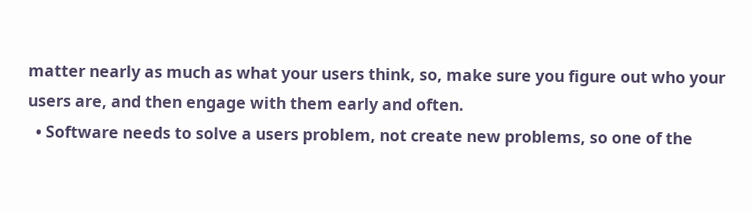matter nearly as much as what your users think, so, make sure you figure out who your users are, and then engage with them early and often.
  • Software needs to solve a users problem, not create new problems, so one of the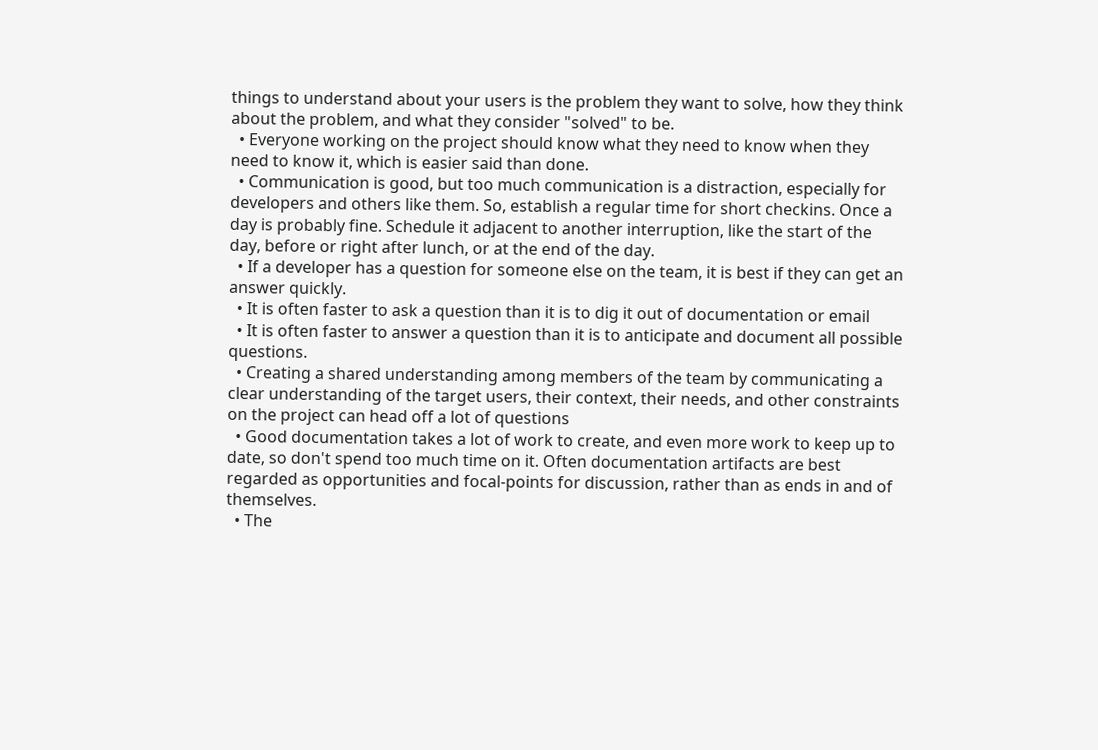things to understand about your users is the problem they want to solve, how they think about the problem, and what they consider "solved" to be.
  • Everyone working on the project should know what they need to know when they need to know it, which is easier said than done.
  • Communication is good, but too much communication is a distraction, especially for developers and others like them. So, establish a regular time for short checkins. Once a day is probably fine. Schedule it adjacent to another interruption, like the start of the day, before or right after lunch, or at the end of the day.
  • If a developer has a question for someone else on the team, it is best if they can get an answer quickly.
  • It is often faster to ask a question than it is to dig it out of documentation or email
  • It is often faster to answer a question than it is to anticipate and document all possible questions.
  • Creating a shared understanding among members of the team by communicating a clear understanding of the target users, their context, their needs, and other constraints on the project can head off a lot of questions
  • Good documentation takes a lot of work to create, and even more work to keep up to date, so don't spend too much time on it. Often documentation artifacts are best regarded as opportunities and focal-points for discussion, rather than as ends in and of themselves.
  • The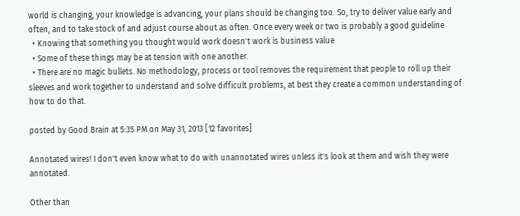world is changing, your knowledge is advancing, your plans should be changing too. So, try to deliver value early and often, and to take stock of and adjust course about as often. Once every week or two is probably a good guideline
  • Knowing that something you thought would work doesn't work is business value
  • Some of these things may be at tension with one another.
  • There are no magic bullets. No methodology, process or tool removes the requirement that people to roll up their sleeves and work together to understand and solve difficult problems, at best they create a common understanding of how to do that.

posted by Good Brain at 5:35 PM on May 31, 2013 [12 favorites]

Annotated wires! I don't even know what to do with unannotated wires unless it's look at them and wish they were annotated.

Other than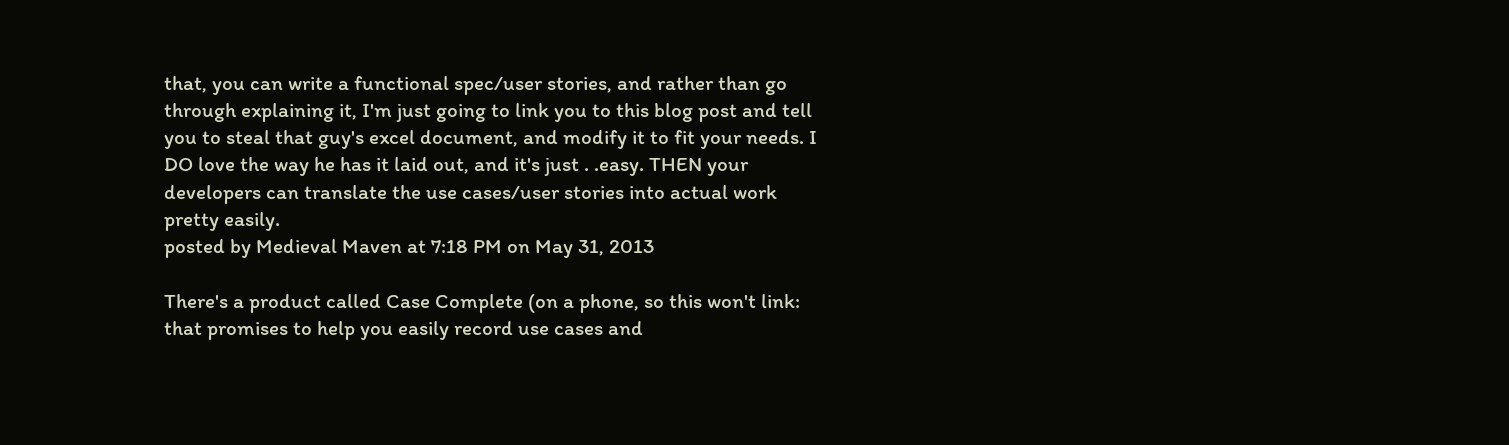that, you can write a functional spec/user stories, and rather than go through explaining it, I'm just going to link you to this blog post and tell you to steal that guy's excel document, and modify it to fit your needs. I DO love the way he has it laid out, and it's just . .easy. THEN your developers can translate the use cases/user stories into actual work pretty easily.
posted by Medieval Maven at 7:18 PM on May 31, 2013

There's a product called Case Complete (on a phone, so this won't link: that promises to help you easily record use cases and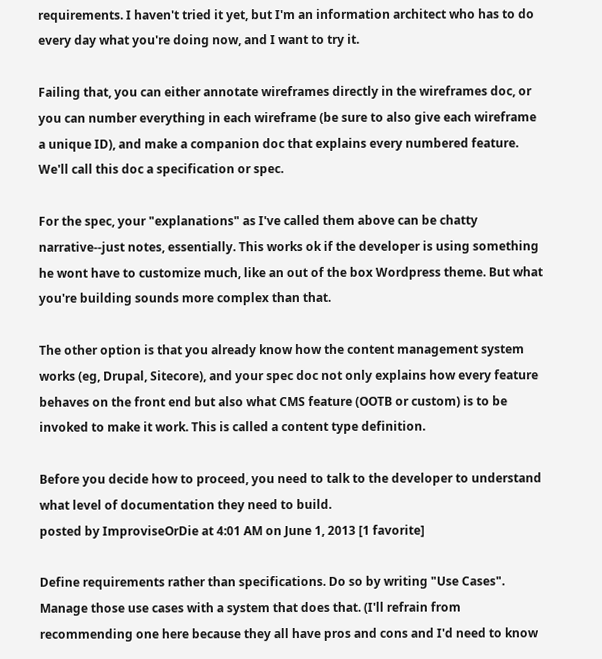requirements. I haven't tried it yet, but I'm an information architect who has to do every day what you're doing now, and I want to try it.

Failing that, you can either annotate wireframes directly in the wireframes doc, or you can number everything in each wireframe (be sure to also give each wireframe a unique ID), and make a companion doc that explains every numbered feature. We'll call this doc a specification or spec.

For the spec, your "explanations" as I've called them above can be chatty narrative--just notes, essentially. This works ok if the developer is using something he wont have to customize much, like an out of the box Wordpress theme. But what you're building sounds more complex than that.

The other option is that you already know how the content management system works (eg, Drupal, Sitecore), and your spec doc not only explains how every feature behaves on the front end but also what CMS feature (OOTB or custom) is to be invoked to make it work. This is called a content type definition.

Before you decide how to proceed, you need to talk to the developer to understand what level of documentation they need to build.
posted by ImproviseOrDie at 4:01 AM on June 1, 2013 [1 favorite]

Define requirements rather than specifications. Do so by writing "Use Cases". Manage those use cases with a system that does that. (I'll refrain from recommending one here because they all have pros and cons and I'd need to know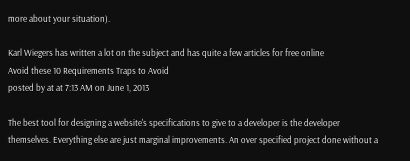more about your situation).

Karl Wiegers has written a lot on the subject and has quite a few articles for free online
Avoid these 10 Requirements Traps to Avoid
posted by at at 7:13 AM on June 1, 2013

The best tool for designing a website's specifications to give to a developer is the developer themselves. Everything else are just marginal improvements. An over specified project done without a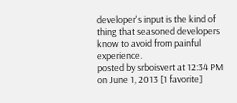developer's input is the kind of thing that seasoned developers know to avoid from painful experience.
posted by srboisvert at 12:34 PM on June 1, 2013 [1 favorite]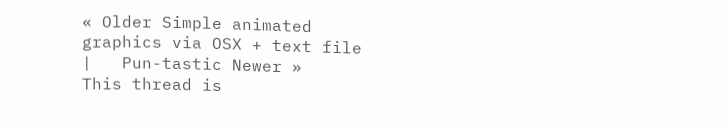« Older Simple animated graphics via OSX + text file   |   Pun-tastic Newer »
This thread is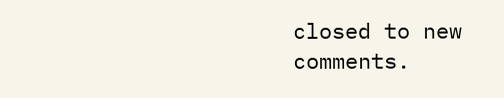closed to new comments.